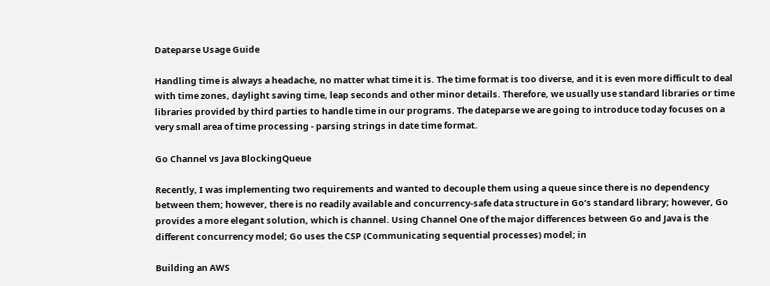Dateparse Usage Guide

Handling time is always a headache, no matter what time it is. The time format is too diverse, and it is even more difficult to deal with time zones, daylight saving time, leap seconds and other minor details. Therefore, we usually use standard libraries or time libraries provided by third parties to handle time in our programs. The dateparse we are going to introduce today focuses on a very small area of time processing - parsing strings in date time format.

Go Channel vs Java BlockingQueue

Recently, I was implementing two requirements and wanted to decouple them using a queue since there is no dependency between them; however, there is no readily available and concurrency-safe data structure in Go’s standard library; however, Go provides a more elegant solution, which is channel. Using Channel One of the major differences between Go and Java is the different concurrency model; Go uses the CSP (Communicating sequential processes) model; in

Building an AWS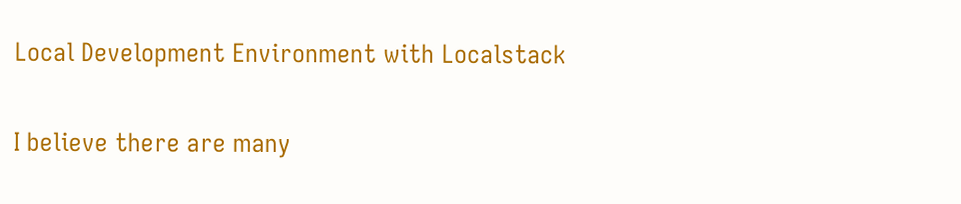Local Development Environment with Localstack

I believe there are many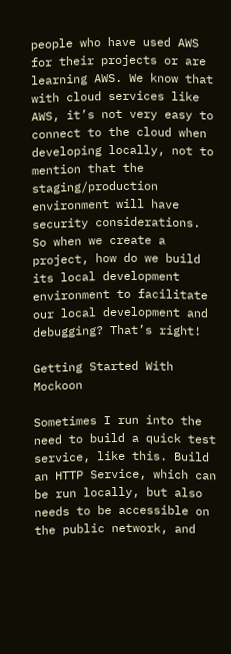people who have used AWS for their projects or are learning AWS. We know that with cloud services like AWS, it’s not very easy to connect to the cloud when developing locally, not to mention that the staging/production environment will have security considerations. So when we create a project, how do we build its local development environment to facilitate our local development and debugging? That’s right!

Getting Started With Mockoon

Sometimes I run into the need to build a quick test service, like this. Build an HTTP Service, which can be run locally, but also needs to be accessible on the public network, and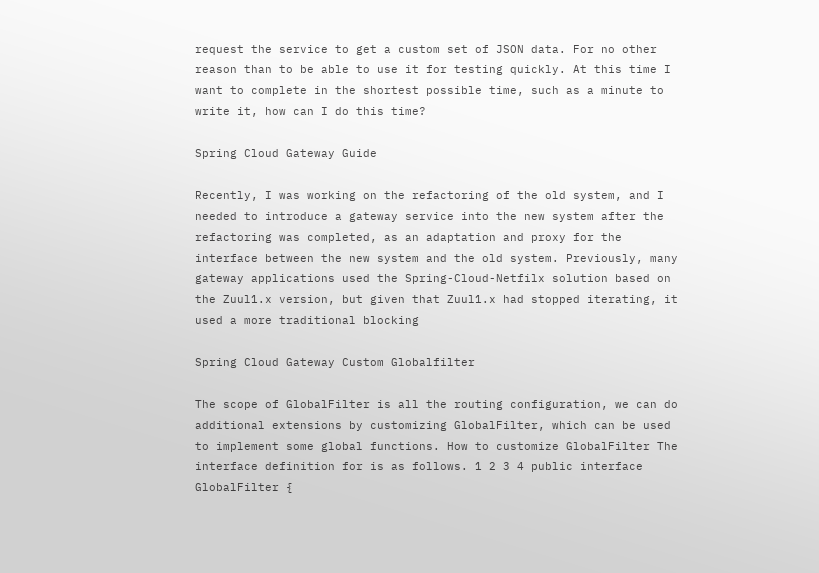request the service to get a custom set of JSON data. For no other reason than to be able to use it for testing quickly. At this time I want to complete in the shortest possible time, such as a minute to write it, how can I do this time?

Spring Cloud Gateway Guide

Recently, I was working on the refactoring of the old system, and I needed to introduce a gateway service into the new system after the refactoring was completed, as an adaptation and proxy for the interface between the new system and the old system. Previously, many gateway applications used the Spring-Cloud-Netfilx solution based on the Zuul1.x version, but given that Zuul1.x had stopped iterating, it used a more traditional blocking

Spring Cloud Gateway Custom Globalfilter

The scope of GlobalFilter is all the routing configuration, we can do additional extensions by customizing GlobalFilter, which can be used to implement some global functions. How to customize GlobalFilter The interface definition for is as follows. 1 2 3 4 public interface GlobalFilter {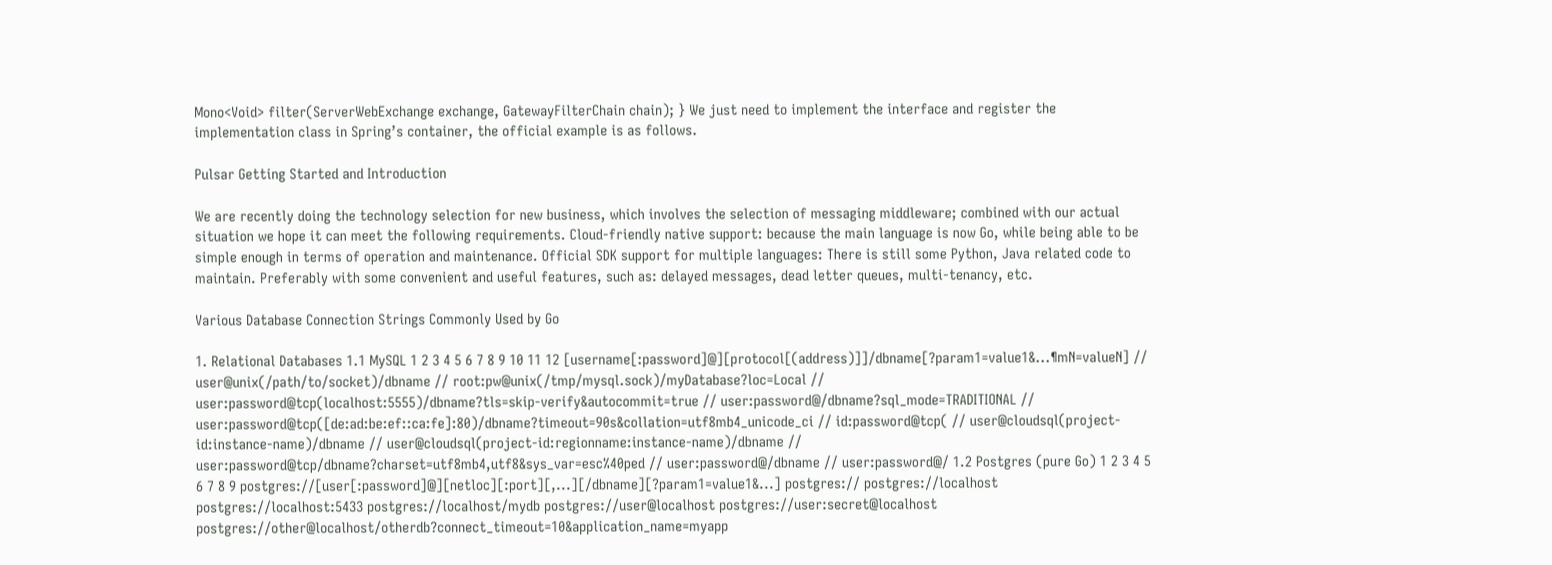Mono<Void> filter(ServerWebExchange exchange, GatewayFilterChain chain); } We just need to implement the interface and register the implementation class in Spring’s container, the official example is as follows.

Pulsar Getting Started and Introduction

We are recently doing the technology selection for new business, which involves the selection of messaging middleware; combined with our actual situation we hope it can meet the following requirements. Cloud-friendly native support: because the main language is now Go, while being able to be simple enough in terms of operation and maintenance. Official SDK support for multiple languages: There is still some Python, Java related code to maintain. Preferably with some convenient and useful features, such as: delayed messages, dead letter queues, multi-tenancy, etc.

Various Database Connection Strings Commonly Used by Go

1. Relational Databases 1.1 MySQL 1 2 3 4 5 6 7 8 9 10 11 12 [username[:password]@][protocol[(address)]]/dbname[?param1=value1&...¶mN=valueN] // user@unix(/path/to/socket)/dbname // root:pw@unix(/tmp/mysql.sock)/myDatabase?loc=Local // user:password@tcp(localhost:5555)/dbname?tls=skip-verify&autocommit=true // user:password@/dbname?sql_mode=TRADITIONAL // user:password@tcp([de:ad:be:ef::ca:fe]:80)/dbname?timeout=90s&collation=utf8mb4_unicode_ci // id:password@tcp( // user@cloudsql(project-id:instance-name)/dbname // user@cloudsql(project-id:regionname:instance-name)/dbname // user:password@tcp/dbname?charset=utf8mb4,utf8&sys_var=esc%40ped // user:password@/dbname // user:password@/ 1.2 Postgres (pure Go) 1 2 3 4 5 6 7 8 9 postgres://[user[:password]@][netloc][:port][,...][/dbname][?param1=value1&...] postgres:// postgres://localhost postgres://localhost:5433 postgres://localhost/mydb postgres://user@localhost postgres://user:secret@localhost postgres://other@localhost/otherdb?connect_timeout=10&application_name=myapp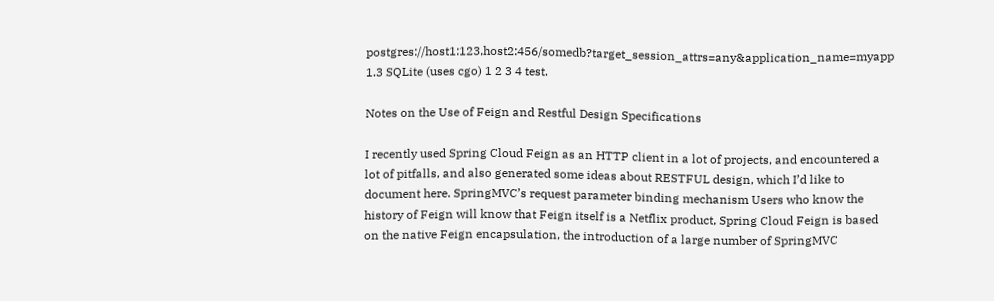postgres://host1:123,host2:456/somedb?target_session_attrs=any&application_name=myapp 1.3 SQLite (uses cgo) 1 2 3 4 test.

Notes on the Use of Feign and Restful Design Specifications

I recently used Spring Cloud Feign as an HTTP client in a lot of projects, and encountered a lot of pitfalls, and also generated some ideas about RESTFUL design, which I’d like to document here. SpringMVC’s request parameter binding mechanism Users who know the history of Feign will know that Feign itself is a Netflix product, Spring Cloud Feign is based on the native Feign encapsulation, the introduction of a large number of SpringMVC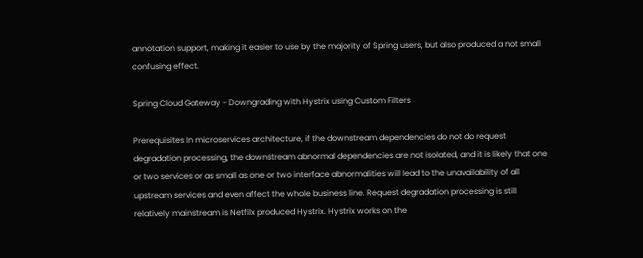annotation support, making it easier to use by the majority of Spring users, but also produced a not small confusing effect.

Spring Cloud Gateway - Downgrading with Hystrix using Custom Filters

Prerequisites In microservices architecture, if the downstream dependencies do not do request degradation processing, the downstream abnormal dependencies are not isolated, and it is likely that one or two services or as small as one or two interface abnormalities will lead to the unavailability of all upstream services and even affect the whole business line. Request degradation processing is still relatively mainstream is Netfilx produced Hystrix. Hystrix works on the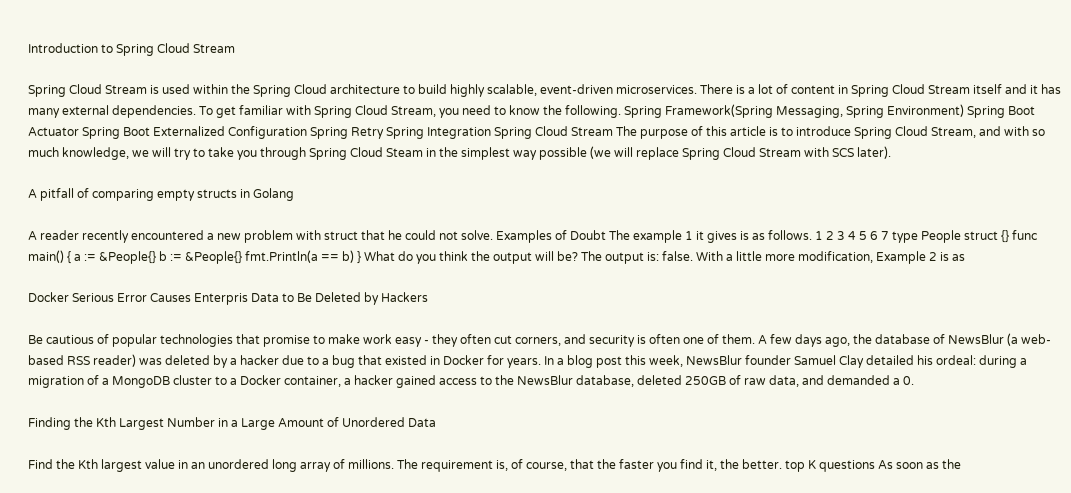Introduction to Spring Cloud Stream

Spring Cloud Stream is used within the Spring Cloud architecture to build highly scalable, event-driven microservices. There is a lot of content in Spring Cloud Stream itself and it has many external dependencies. To get familiar with Spring Cloud Stream, you need to know the following. Spring Framework(Spring Messaging, Spring Environment) Spring Boot Actuator Spring Boot Externalized Configuration Spring Retry Spring Integration Spring Cloud Stream The purpose of this article is to introduce Spring Cloud Stream, and with so much knowledge, we will try to take you through Spring Cloud Steam in the simplest way possible (we will replace Spring Cloud Stream with SCS later).

A pitfall of comparing empty structs in Golang

A reader recently encountered a new problem with struct that he could not solve. Examples of Doubt The example 1 it gives is as follows. 1 2 3 4 5 6 7 type People struct {} func main() { a := &People{} b := &People{} fmt.Println(a == b) } What do you think the output will be? The output is: false. With a little more modification, Example 2 is as

Docker Serious Error Causes Enterpris Data to Be Deleted by Hackers

Be cautious of popular technologies that promise to make work easy - they often cut corners, and security is often one of them. A few days ago, the database of NewsBlur (a web-based RSS reader) was deleted by a hacker due to a bug that existed in Docker for years. In a blog post this week, NewsBlur founder Samuel Clay detailed his ordeal: during a migration of a MongoDB cluster to a Docker container, a hacker gained access to the NewsBlur database, deleted 250GB of raw data, and demanded a 0.

Finding the Kth Largest Number in a Large Amount of Unordered Data

Find the Kth largest value in an unordered long array of millions. The requirement is, of course, that the faster you find it, the better. top K questions As soon as the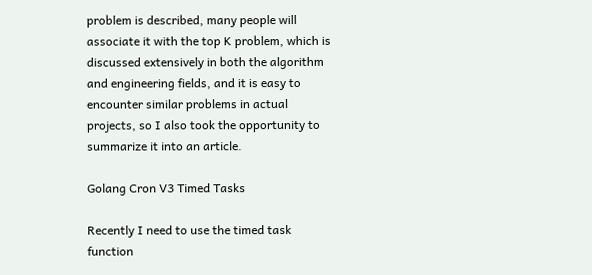problem is described, many people will associate it with the top K problem, which is discussed extensively in both the algorithm and engineering fields, and it is easy to encounter similar problems in actual projects, so I also took the opportunity to summarize it into an article.

Golang Cron V3 Timed Tasks

Recently I need to use the timed task function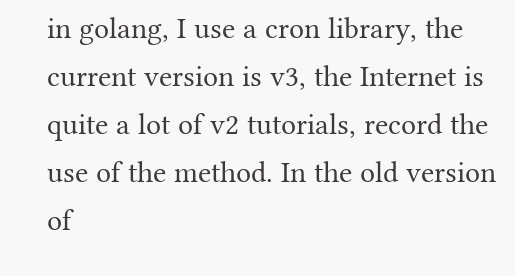in golang, I use a cron library, the current version is v3, the Internet is quite a lot of v2 tutorials, record the use of the method. In the old version of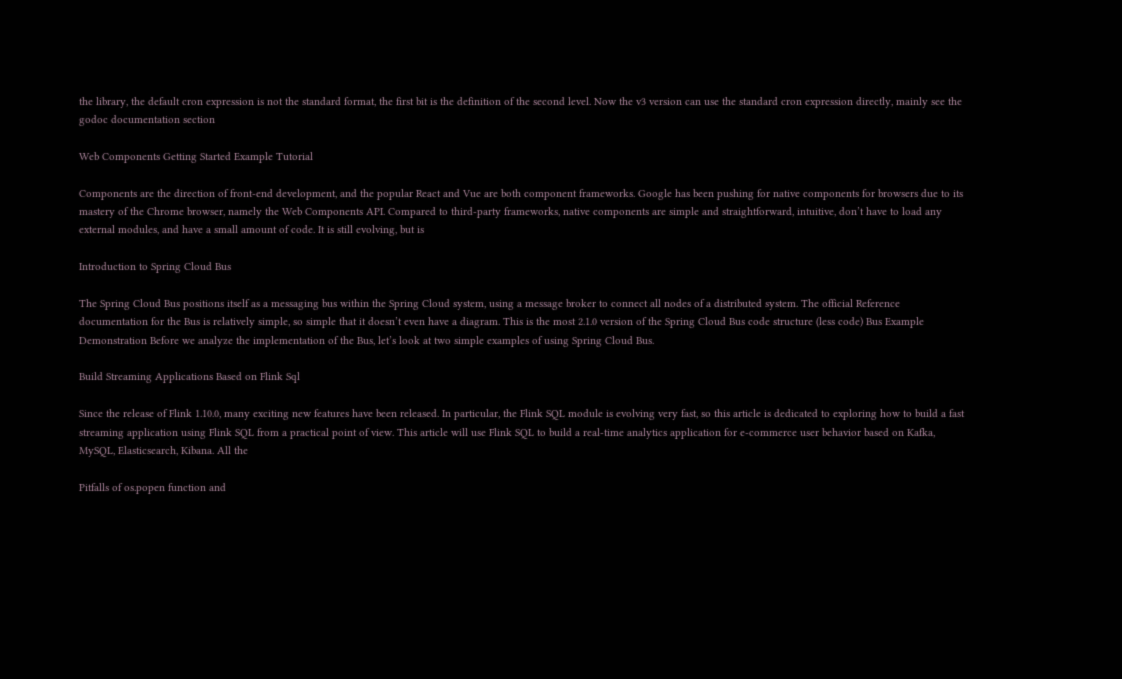the library, the default cron expression is not the standard format, the first bit is the definition of the second level. Now the v3 version can use the standard cron expression directly, mainly see the godoc documentation section

Web Components Getting Started Example Tutorial

Components are the direction of front-end development, and the popular React and Vue are both component frameworks. Google has been pushing for native components for browsers due to its mastery of the Chrome browser, namely the Web Components API. Compared to third-party frameworks, native components are simple and straightforward, intuitive, don’t have to load any external modules, and have a small amount of code. It is still evolving, but is

Introduction to Spring Cloud Bus

The Spring Cloud Bus positions itself as a messaging bus within the Spring Cloud system, using a message broker to connect all nodes of a distributed system. The official Reference documentation for the Bus is relatively simple, so simple that it doesn’t even have a diagram. This is the most 2.1.0 version of the Spring Cloud Bus code structure (less code) Bus Example Demonstration Before we analyze the implementation of the Bus, let’s look at two simple examples of using Spring Cloud Bus.

Build Streaming Applications Based on Flink Sql

Since the release of Flink 1.10.0, many exciting new features have been released. In particular, the Flink SQL module is evolving very fast, so this article is dedicated to exploring how to build a fast streaming application using Flink SQL from a practical point of view. This article will use Flink SQL to build a real-time analytics application for e-commerce user behavior based on Kafka, MySQL, Elasticsearch, Kibana. All the

Pitfalls of os.popen function and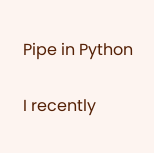Pipe in Python

I recently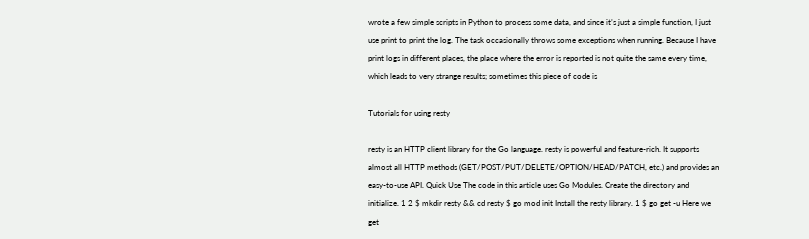wrote a few simple scripts in Python to process some data, and since it’s just a simple function, I just use print to print the log. The task occasionally throws some exceptions when running. Because I have print logs in different places, the place where the error is reported is not quite the same every time, which leads to very strange results; sometimes this piece of code is

Tutorials for using resty

resty is an HTTP client library for the Go language. resty is powerful and feature-rich. It supports almost all HTTP methods (GET/POST/PUT/DELETE/OPTION/HEAD/PATCH, etc.) and provides an easy-to-use API. Quick Use The code in this article uses Go Modules. Create the directory and initialize. 1 2 $ mkdir resty && cd resty $ go mod init Install the resty library. 1 $ go get -u Here we get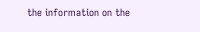the information on the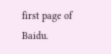first page of Baidu.